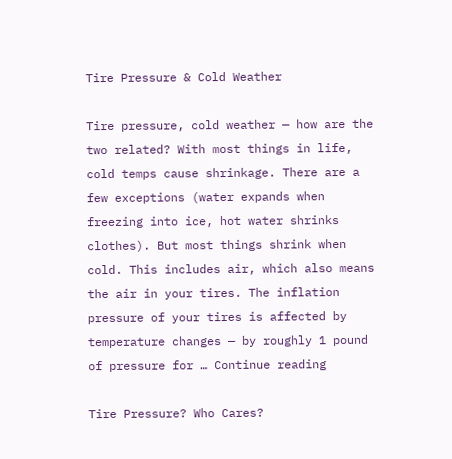Tire Pressure & Cold Weather

Tire pressure, cold weather — how are the two related? With most things in life, cold temps cause shrinkage. There are a few exceptions (water expands when freezing into ice, hot water shrinks clothes). But most things shrink when cold. This includes air, which also means the air in your tires. The inflation pressure of your tires is affected by temperature changes — by roughly 1 pound of pressure for … Continue reading

Tire Pressure? Who Cares?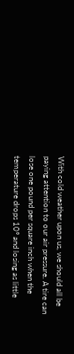With cold weather upon us, we should all be paying attention to our air pressure. A tire can lose one pound per square inch when the temperature drops 10º and losing as little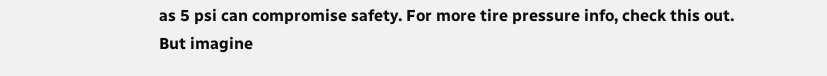as 5 psi can compromise safety. For more tire pressure info, check this out. But imagine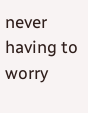never having to worry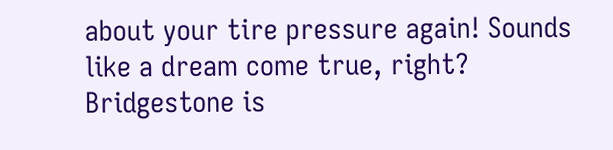about your tire pressure again! Sounds like a dream come true, right? Bridgestone is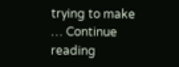trying to make … Continue reading